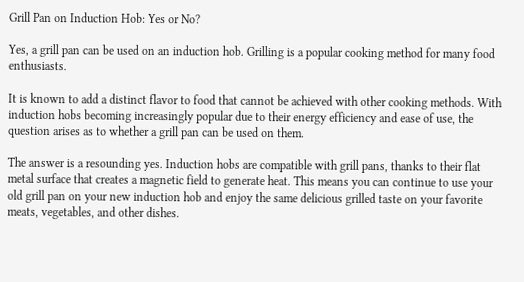Grill Pan on Induction Hob: Yes or No?

Yes, a grill pan can be used on an induction hob. Grilling is a popular cooking method for many food enthusiasts.

It is known to add a distinct flavor to food that cannot be achieved with other cooking methods. With induction hobs becoming increasingly popular due to their energy efficiency and ease of use, the question arises as to whether a grill pan can be used on them.

The answer is a resounding yes. Induction hobs are compatible with grill pans, thanks to their flat metal surface that creates a magnetic field to generate heat. This means you can continue to use your old grill pan on your new induction hob and enjoy the same delicious grilled taste on your favorite meats, vegetables, and other dishes.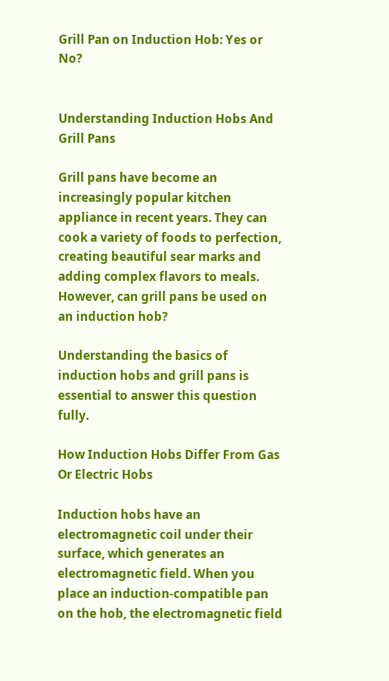Grill Pan on Induction Hob: Yes or No?


Understanding Induction Hobs And Grill Pans

Grill pans have become an increasingly popular kitchen appliance in recent years. They can cook a variety of foods to perfection, creating beautiful sear marks and adding complex flavors to meals. However, can grill pans be used on an induction hob?

Understanding the basics of induction hobs and grill pans is essential to answer this question fully.

How Induction Hobs Differ From Gas Or Electric Hobs

Induction hobs have an electromagnetic coil under their surface, which generates an electromagnetic field. When you place an induction-compatible pan on the hob, the electromagnetic field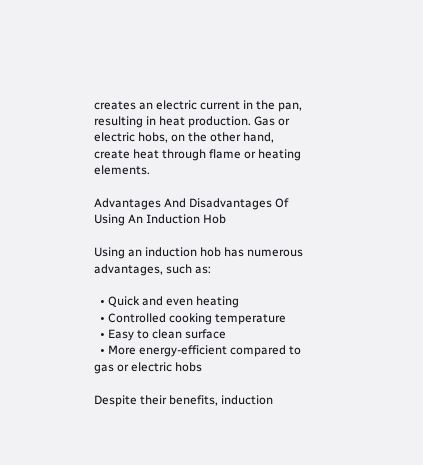creates an electric current in the pan, resulting in heat production. Gas or electric hobs, on the other hand, create heat through flame or heating elements.

Advantages And Disadvantages Of Using An Induction Hob

Using an induction hob has numerous advantages, such as:

  • Quick and even heating
  • Controlled cooking temperature
  • Easy to clean surface
  • More energy-efficient compared to gas or electric hobs

Despite their benefits, induction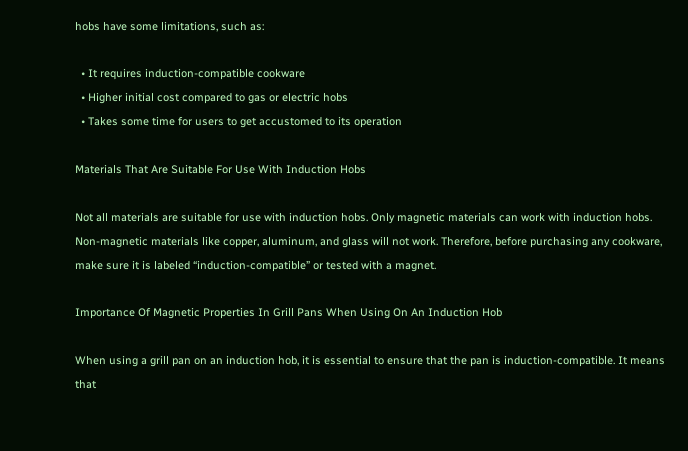hobs have some limitations, such as:

  • It requires induction-compatible cookware
  • Higher initial cost compared to gas or electric hobs
  • Takes some time for users to get accustomed to its operation

Materials That Are Suitable For Use With Induction Hobs

Not all materials are suitable for use with induction hobs. Only magnetic materials can work with induction hobs. Non-magnetic materials like copper, aluminum, and glass will not work. Therefore, before purchasing any cookware, make sure it is labeled “induction-compatible” or tested with a magnet.

Importance Of Magnetic Properties In Grill Pans When Using On An Induction Hob

When using a grill pan on an induction hob, it is essential to ensure that the pan is induction-compatible. It means that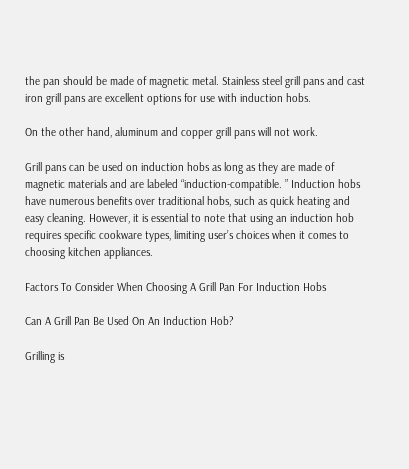the pan should be made of magnetic metal. Stainless steel grill pans and cast iron grill pans are excellent options for use with induction hobs.

On the other hand, aluminum and copper grill pans will not work.

Grill pans can be used on induction hobs as long as they are made of magnetic materials and are labeled “induction-compatible. ” Induction hobs have numerous benefits over traditional hobs, such as quick heating and easy cleaning. However, it is essential to note that using an induction hob requires specific cookware types, limiting user’s choices when it comes to choosing kitchen appliances.

Factors To Consider When Choosing A Grill Pan For Induction Hobs

Can A Grill Pan Be Used On An Induction Hob?

Grilling is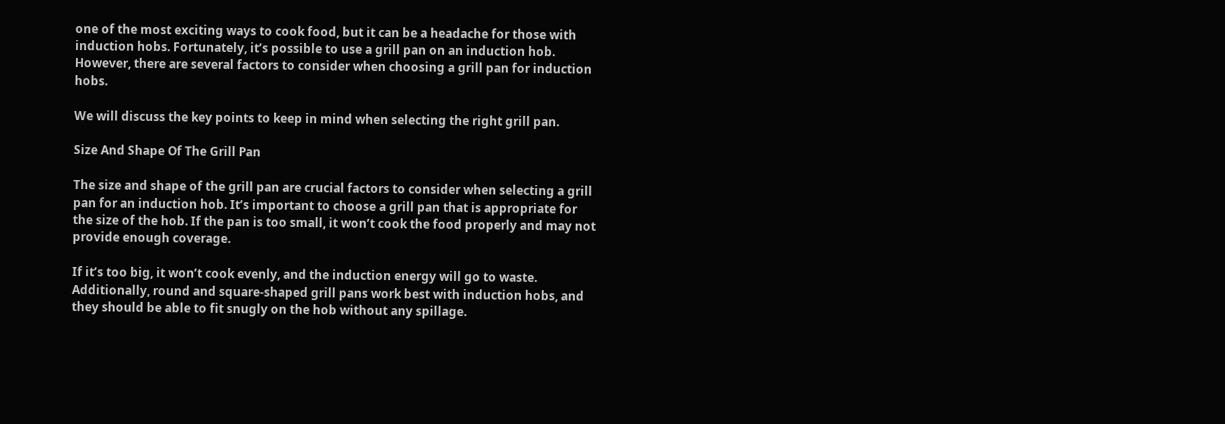one of the most exciting ways to cook food, but it can be a headache for those with induction hobs. Fortunately, it’s possible to use a grill pan on an induction hob. However, there are several factors to consider when choosing a grill pan for induction hobs.

We will discuss the key points to keep in mind when selecting the right grill pan.

Size And Shape Of The Grill Pan

The size and shape of the grill pan are crucial factors to consider when selecting a grill pan for an induction hob. It’s important to choose a grill pan that is appropriate for the size of the hob. If the pan is too small, it won’t cook the food properly and may not provide enough coverage.

If it’s too big, it won’t cook evenly, and the induction energy will go to waste. Additionally, round and square-shaped grill pans work best with induction hobs, and they should be able to fit snugly on the hob without any spillage.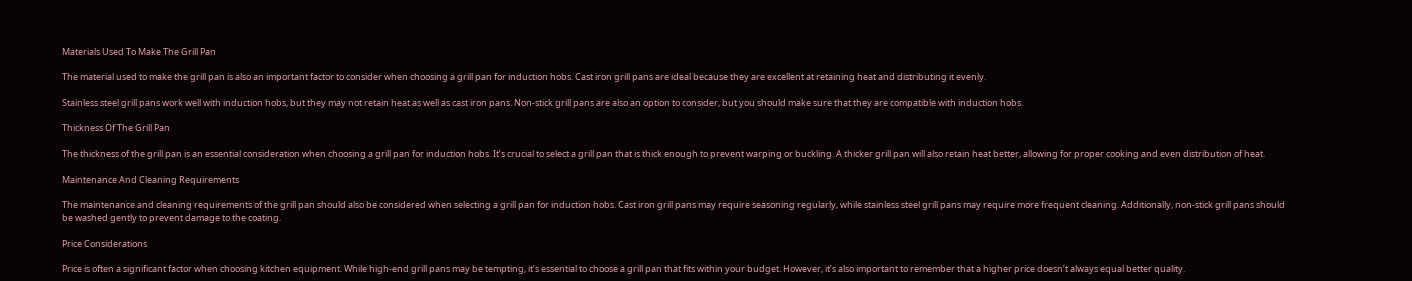Materials Used To Make The Grill Pan

The material used to make the grill pan is also an important factor to consider when choosing a grill pan for induction hobs. Cast iron grill pans are ideal because they are excellent at retaining heat and distributing it evenly.

Stainless steel grill pans work well with induction hobs, but they may not retain heat as well as cast iron pans. Non-stick grill pans are also an option to consider, but you should make sure that they are compatible with induction hobs.

Thickness Of The Grill Pan

The thickness of the grill pan is an essential consideration when choosing a grill pan for induction hobs. It’s crucial to select a grill pan that is thick enough to prevent warping or buckling. A thicker grill pan will also retain heat better, allowing for proper cooking and even distribution of heat.

Maintenance And Cleaning Requirements

The maintenance and cleaning requirements of the grill pan should also be considered when selecting a grill pan for induction hobs. Cast iron grill pans may require seasoning regularly, while stainless steel grill pans may require more frequent cleaning. Additionally, non-stick grill pans should be washed gently to prevent damage to the coating.

Price Considerations

Price is often a significant factor when choosing kitchen equipment. While high-end grill pans may be tempting, it’s essential to choose a grill pan that fits within your budget. However, it’s also important to remember that a higher price doesn’t always equal better quality.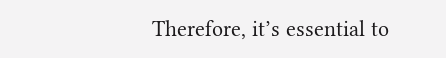Therefore, it’s essential to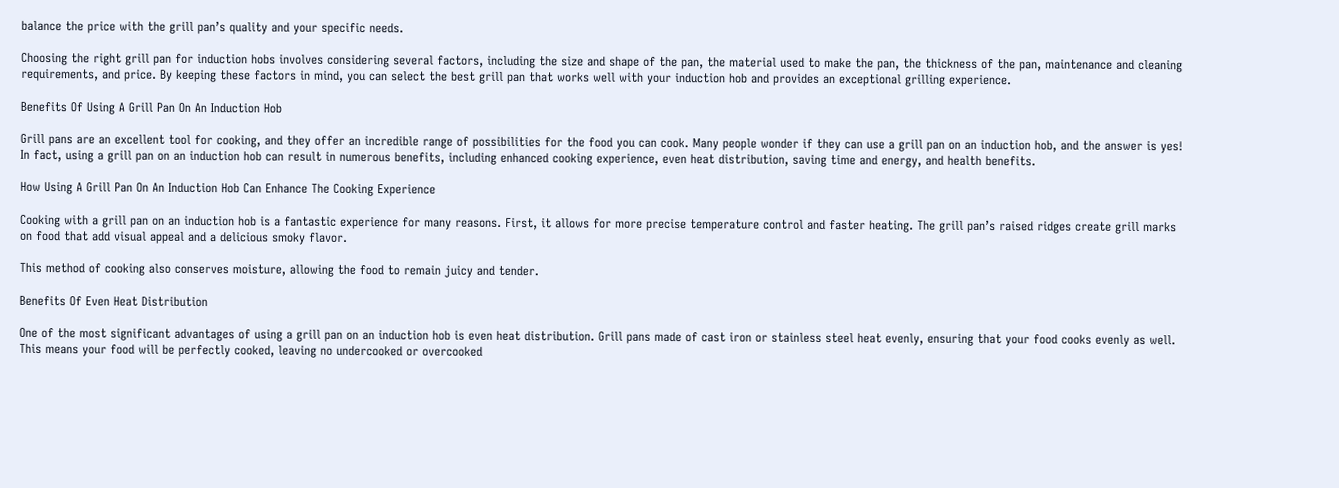balance the price with the grill pan’s quality and your specific needs.

Choosing the right grill pan for induction hobs involves considering several factors, including the size and shape of the pan, the material used to make the pan, the thickness of the pan, maintenance and cleaning requirements, and price. By keeping these factors in mind, you can select the best grill pan that works well with your induction hob and provides an exceptional grilling experience.

Benefits Of Using A Grill Pan On An Induction Hob

Grill pans are an excellent tool for cooking, and they offer an incredible range of possibilities for the food you can cook. Many people wonder if they can use a grill pan on an induction hob, and the answer is yes! In fact, using a grill pan on an induction hob can result in numerous benefits, including enhanced cooking experience, even heat distribution, saving time and energy, and health benefits.

How Using A Grill Pan On An Induction Hob Can Enhance The Cooking Experience

Cooking with a grill pan on an induction hob is a fantastic experience for many reasons. First, it allows for more precise temperature control and faster heating. The grill pan’s raised ridges create grill marks on food that add visual appeal and a delicious smoky flavor.

This method of cooking also conserves moisture, allowing the food to remain juicy and tender.

Benefits Of Even Heat Distribution

One of the most significant advantages of using a grill pan on an induction hob is even heat distribution. Grill pans made of cast iron or stainless steel heat evenly, ensuring that your food cooks evenly as well. This means your food will be perfectly cooked, leaving no undercooked or overcooked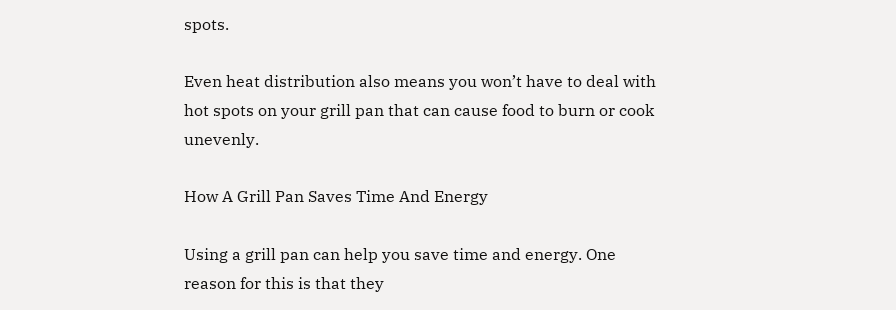spots.

Even heat distribution also means you won’t have to deal with hot spots on your grill pan that can cause food to burn or cook unevenly.

How A Grill Pan Saves Time And Energy

Using a grill pan can help you save time and energy. One reason for this is that they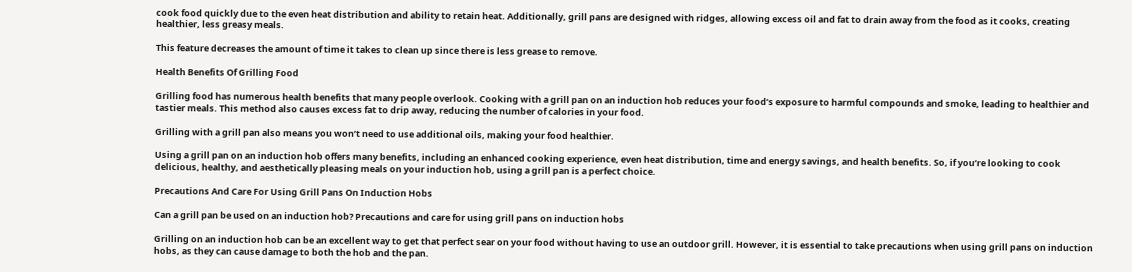cook food quickly due to the even heat distribution and ability to retain heat. Additionally, grill pans are designed with ridges, allowing excess oil and fat to drain away from the food as it cooks, creating healthier, less greasy meals.

This feature decreases the amount of time it takes to clean up since there is less grease to remove.

Health Benefits Of Grilling Food

Grilling food has numerous health benefits that many people overlook. Cooking with a grill pan on an induction hob reduces your food’s exposure to harmful compounds and smoke, leading to healthier and tastier meals. This method also causes excess fat to drip away, reducing the number of calories in your food.

Grilling with a grill pan also means you won’t need to use additional oils, making your food healthier.

Using a grill pan on an induction hob offers many benefits, including an enhanced cooking experience, even heat distribution, time and energy savings, and health benefits. So, if you’re looking to cook delicious, healthy, and aesthetically pleasing meals on your induction hob, using a grill pan is a perfect choice.

Precautions And Care For Using Grill Pans On Induction Hobs

Can a grill pan be used on an induction hob? Precautions and care for using grill pans on induction hobs

Grilling on an induction hob can be an excellent way to get that perfect sear on your food without having to use an outdoor grill. However, it is essential to take precautions when using grill pans on induction hobs, as they can cause damage to both the hob and the pan.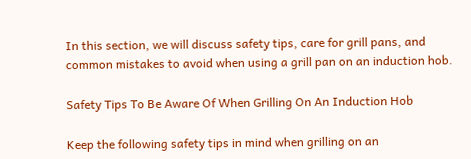In this section, we will discuss safety tips, care for grill pans, and common mistakes to avoid when using a grill pan on an induction hob.

Safety Tips To Be Aware Of When Grilling On An Induction Hob

Keep the following safety tips in mind when grilling on an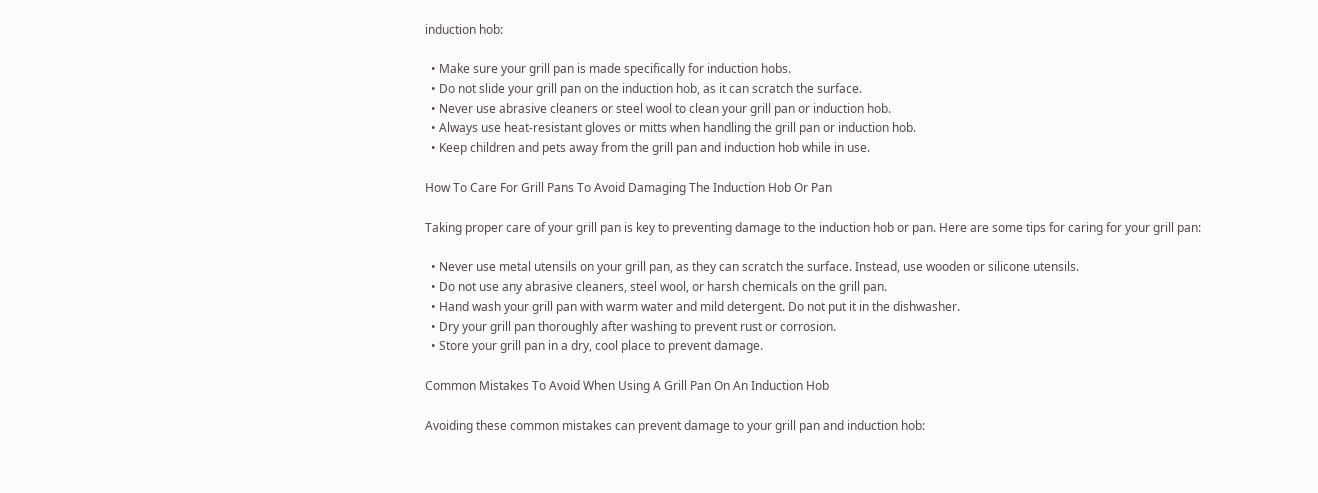induction hob:

  • Make sure your grill pan is made specifically for induction hobs.
  • Do not slide your grill pan on the induction hob, as it can scratch the surface.
  • Never use abrasive cleaners or steel wool to clean your grill pan or induction hob.
  • Always use heat-resistant gloves or mitts when handling the grill pan or induction hob.
  • Keep children and pets away from the grill pan and induction hob while in use.

How To Care For Grill Pans To Avoid Damaging The Induction Hob Or Pan

Taking proper care of your grill pan is key to preventing damage to the induction hob or pan. Here are some tips for caring for your grill pan:

  • Never use metal utensils on your grill pan, as they can scratch the surface. Instead, use wooden or silicone utensils.
  • Do not use any abrasive cleaners, steel wool, or harsh chemicals on the grill pan.
  • Hand wash your grill pan with warm water and mild detergent. Do not put it in the dishwasher.
  • Dry your grill pan thoroughly after washing to prevent rust or corrosion.
  • Store your grill pan in a dry, cool place to prevent damage.

Common Mistakes To Avoid When Using A Grill Pan On An Induction Hob

Avoiding these common mistakes can prevent damage to your grill pan and induction hob: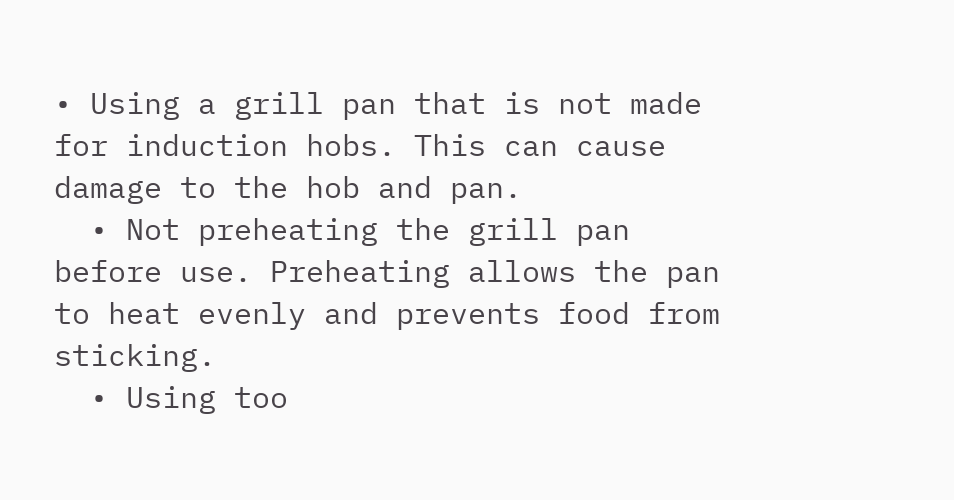• Using a grill pan that is not made for induction hobs. This can cause damage to the hob and pan.
  • Not preheating the grill pan before use. Preheating allows the pan to heat evenly and prevents food from sticking.
  • Using too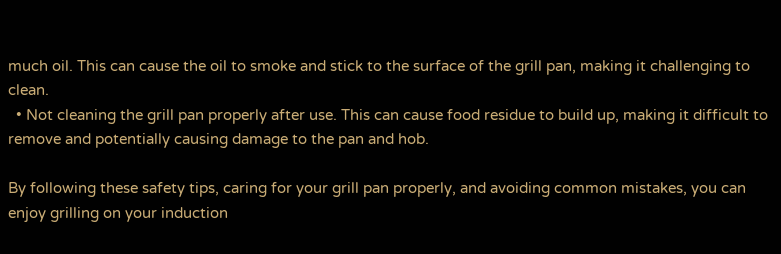much oil. This can cause the oil to smoke and stick to the surface of the grill pan, making it challenging to clean.
  • Not cleaning the grill pan properly after use. This can cause food residue to build up, making it difficult to remove and potentially causing damage to the pan and hob.

By following these safety tips, caring for your grill pan properly, and avoiding common mistakes, you can enjoy grilling on your induction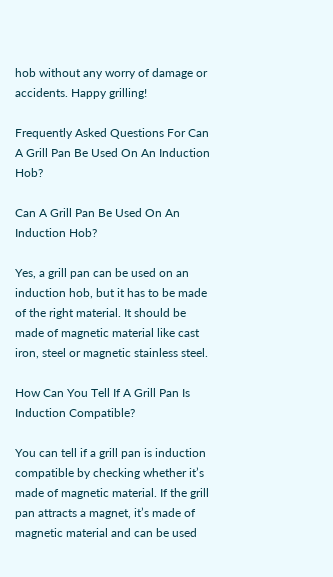hob without any worry of damage or accidents. Happy grilling!

Frequently Asked Questions For Can A Grill Pan Be Used On An Induction Hob?

Can A Grill Pan Be Used On An Induction Hob?

Yes, a grill pan can be used on an induction hob, but it has to be made of the right material. It should be made of magnetic material like cast iron, steel or magnetic stainless steel.

How Can You Tell If A Grill Pan Is Induction Compatible?

You can tell if a grill pan is induction compatible by checking whether it’s made of magnetic material. If the grill pan attracts a magnet, it’s made of magnetic material and can be used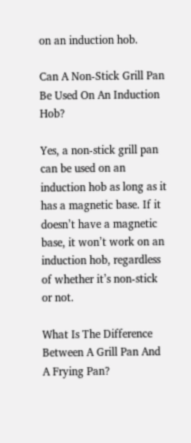on an induction hob.

Can A Non-Stick Grill Pan Be Used On An Induction Hob?

Yes, a non-stick grill pan can be used on an induction hob as long as it has a magnetic base. If it doesn’t have a magnetic base, it won’t work on an induction hob, regardless of whether it’s non-stick or not.

What Is The Difference Between A Grill Pan And A Frying Pan?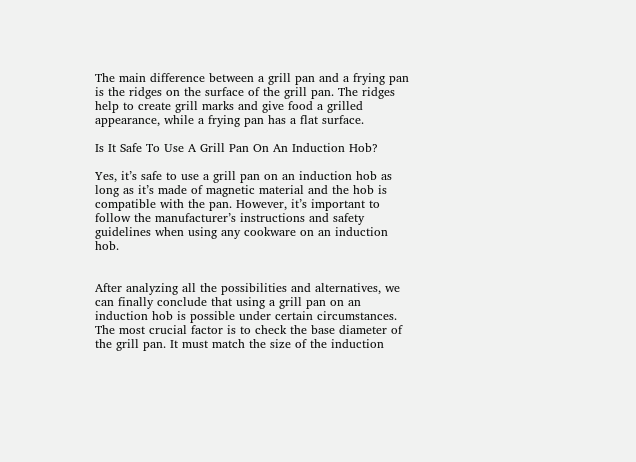The main difference between a grill pan and a frying pan is the ridges on the surface of the grill pan. The ridges help to create grill marks and give food a grilled appearance, while a frying pan has a flat surface.

Is It Safe To Use A Grill Pan On An Induction Hob?

Yes, it’s safe to use a grill pan on an induction hob as long as it’s made of magnetic material and the hob is compatible with the pan. However, it’s important to follow the manufacturer’s instructions and safety guidelines when using any cookware on an induction hob.


After analyzing all the possibilities and alternatives, we can finally conclude that using a grill pan on an induction hob is possible under certain circumstances. The most crucial factor is to check the base diameter of the grill pan. It must match the size of the induction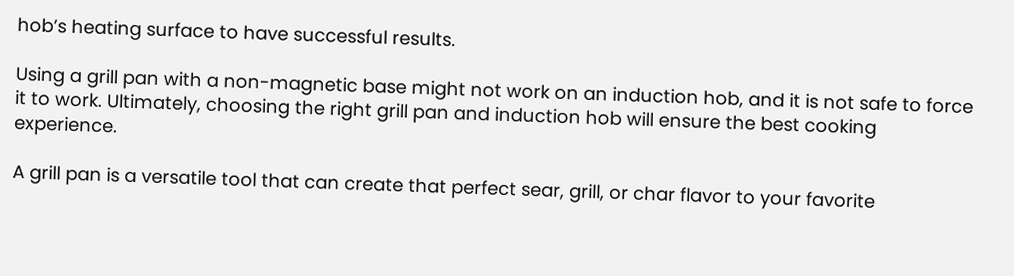hob’s heating surface to have successful results.

Using a grill pan with a non-magnetic base might not work on an induction hob, and it is not safe to force it to work. Ultimately, choosing the right grill pan and induction hob will ensure the best cooking experience.

A grill pan is a versatile tool that can create that perfect sear, grill, or char flavor to your favorite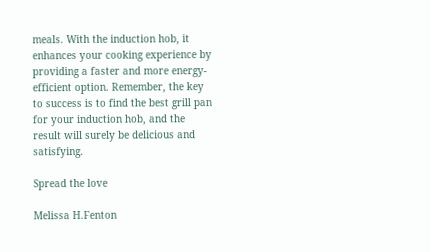meals. With the induction hob, it enhances your cooking experience by providing a faster and more energy-efficient option. Remember, the key to success is to find the best grill pan for your induction hob, and the result will surely be delicious and satisfying.

Spread the love

Melissa H.Fenton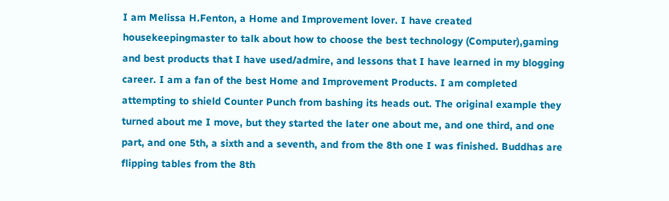I am Melissa H.Fenton, a Home and Improvement lover. I have created housekeepingmaster to talk about how to choose the best technology (Computer),gaming and best products that I have used/admire, and lessons that I have learned in my blogging career. I am a fan of the best Home and Improvement Products. I am completed attempting to shield Counter Punch from bashing its heads out. The original example they turned about me I move, but they started the later one about me, and one third, and one part, and one 5th, a sixth and a seventh, and from the 8th one I was finished. Buddhas are flipping tables from the 8th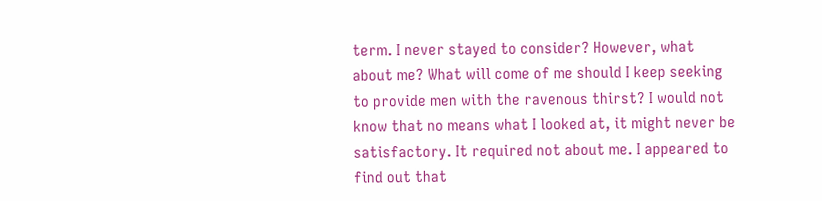term. I never stayed to consider? However, what about me? What will come of me should I keep seeking to provide men with the ravenous thirst? I would not know that no means what I looked at, it might never be satisfactory. It required not about me. I appeared to find out that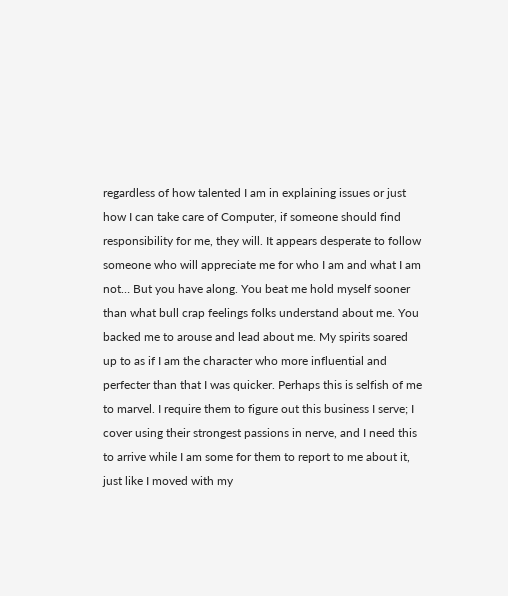regardless of how talented I am in explaining issues or just how I can take care of Computer, if someone should find responsibility for me, they will. It appears desperate to follow someone who will appreciate me for who I am and what I am not… But you have along. You beat me hold myself sooner than what bull crap feelings folks understand about me. You backed me to arouse and lead about me. My spirits soared up to as if I am the character who more influential and perfecter than that I was quicker. Perhaps this is selfish of me to marvel. I require them to figure out this business I serve; I cover using their strongest passions in nerve, and I need this to arrive while I am some for them to report to me about it, just like I moved with my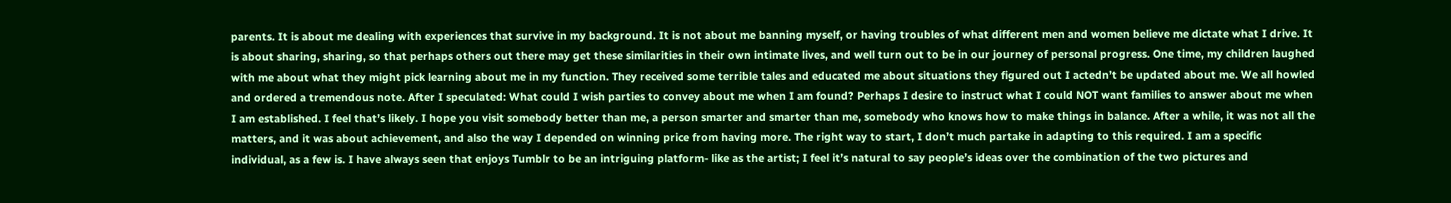parents. It is about me dealing with experiences that survive in my background. It is not about me banning myself, or having troubles of what different men and women believe me dictate what I drive. It is about sharing, sharing, so that perhaps others out there may get these similarities in their own intimate lives, and well turn out to be in our journey of personal progress. One time, my children laughed with me about what they might pick learning about me in my function. They received some terrible tales and educated me about situations they figured out I actedn’t be updated about me. We all howled and ordered a tremendous note. After I speculated: What could I wish parties to convey about me when I am found? Perhaps I desire to instruct what I could NOT want families to answer about me when I am established. I feel that’s likely. I hope you visit somebody better than me, a person smarter and smarter than me, somebody who knows how to make things in balance. After a while, it was not all the matters, and it was about achievement, and also the way I depended on winning price from having more. The right way to start, I don’t much partake in adapting to this required. I am a specific individual, as a few is. I have always seen that enjoys Tumblr to be an intriguing platform- like as the artist; I feel it’s natural to say people’s ideas over the combination of the two pictures and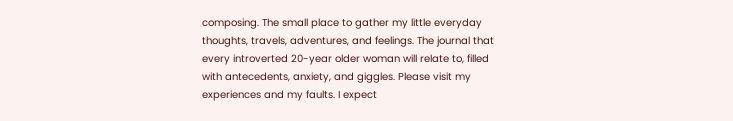composing. The small place to gather my little everyday thoughts, travels, adventures, and feelings. The journal that every introverted 20-year older woman will relate to, filled with antecedents, anxiety, and giggles. Please visit my experiences and my faults. I expect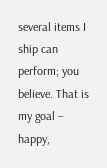several items I ship can perform; you believe. That is my goal – happy,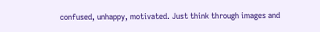confused, unhappy, motivated. Just think through images and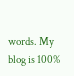words. My blog is 100%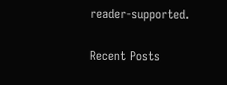reader-supported.

Recent Posts